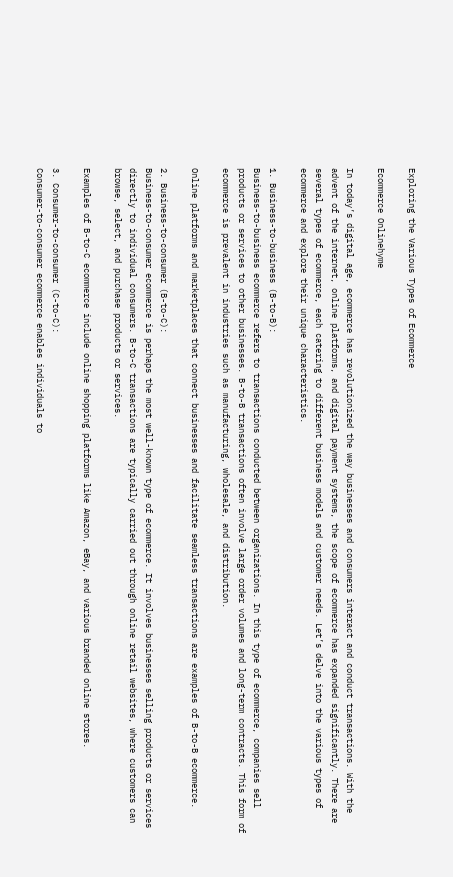Exploring the Various Types of Ecommerce

Ecommerce Onlinehyme

In today’s digital age, ecommerce has revolutionized the way businesses and consumers interact and conduct transactions. With the advent of the internet, online platforms, and digital payment systems, the scope of ecommerce has expanded significantly. There are several types of ecommerce, each catering to different business models and customer needs. Let’s delve into the various types of ecommerce and explore their unique characteristics.

1. Business-to-business (B-to-B):
Business-to-business ecommerce refers to transactions conducted between organizations. In this type of ecommerce, companies sell products or services to other businesses. B-to-B transactions often involve large order volumes and long-term contracts. This form of ecommerce is prevalent in industries such as manufacturing, wholesale, and distribution.

Online platforms and marketplaces that connect businesses and facilitate seamless transactions are examples of B-to-B ecommerce.

2. Business-to-consumer (B-to-C):
Business-to-consumer ecommerce is perhaps the most well-known type of ecommerce. It involves businesses selling products or services directly to individual consumers. B-to-C transactions are typically carried out through online retail websites, where customers can browse, select, and purchase products or services.

Examples of B-to-C ecommerce include online shopping platforms like Amazon, eBay, and various branded online stores.

3. Consumer-to-consumer (C-to-C):
Consumer-to-consumer ecommerce enables individuals to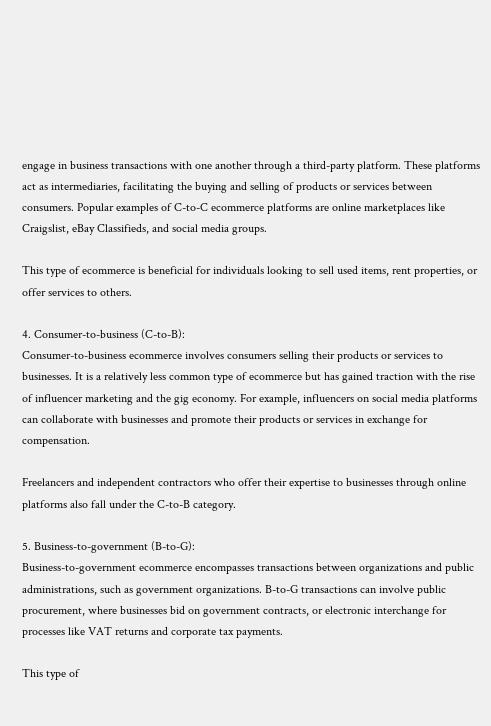engage in business transactions with one another through a third-party platform. These platforms act as intermediaries, facilitating the buying and selling of products or services between consumers. Popular examples of C-to-C ecommerce platforms are online marketplaces like Craigslist, eBay Classifieds, and social media groups.

This type of ecommerce is beneficial for individuals looking to sell used items, rent properties, or offer services to others.

4. Consumer-to-business (C-to-B):
Consumer-to-business ecommerce involves consumers selling their products or services to businesses. It is a relatively less common type of ecommerce but has gained traction with the rise of influencer marketing and the gig economy. For example, influencers on social media platforms can collaborate with businesses and promote their products or services in exchange for compensation.

Freelancers and independent contractors who offer their expertise to businesses through online platforms also fall under the C-to-B category.

5. Business-to-government (B-to-G):
Business-to-government ecommerce encompasses transactions between organizations and public administrations, such as government organizations. B-to-G transactions can involve public procurement, where businesses bid on government contracts, or electronic interchange for processes like VAT returns and corporate tax payments.

This type of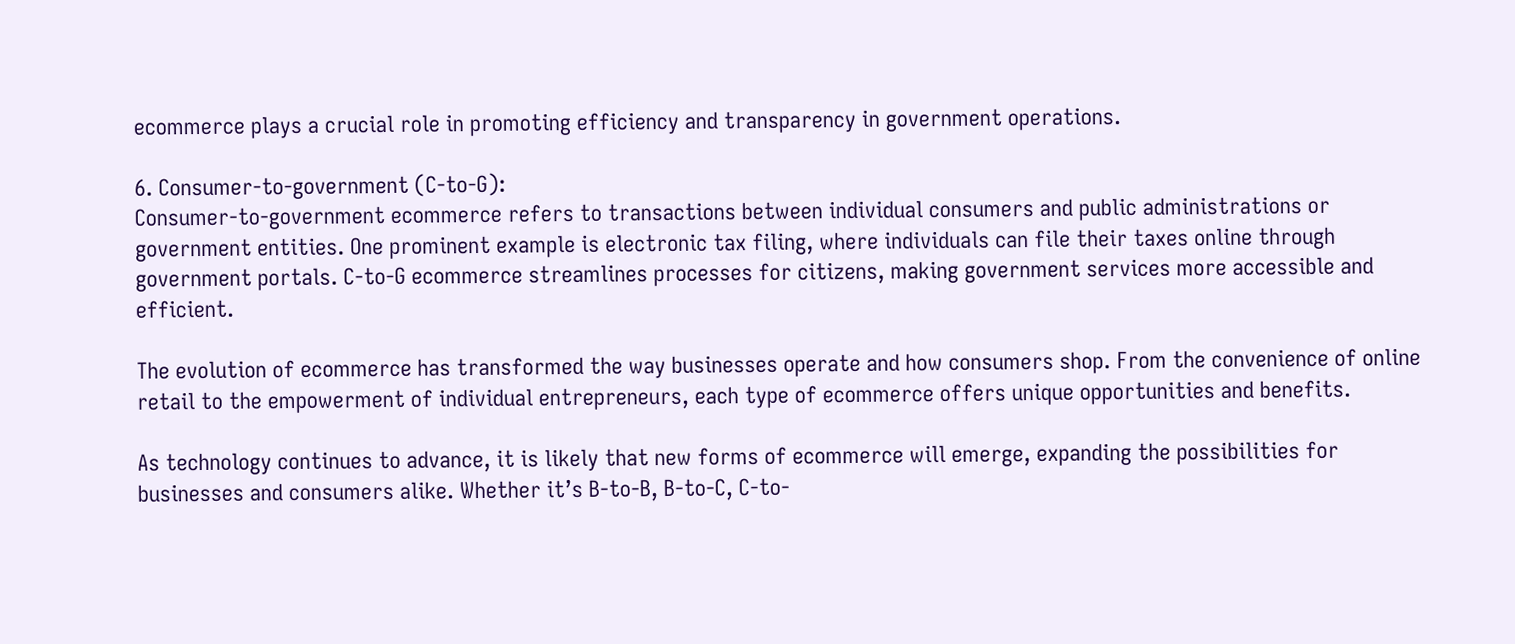ecommerce plays a crucial role in promoting efficiency and transparency in government operations.

6. Consumer-to-government (C-to-G):
Consumer-to-government ecommerce refers to transactions between individual consumers and public administrations or government entities. One prominent example is electronic tax filing, where individuals can file their taxes online through government portals. C-to-G ecommerce streamlines processes for citizens, making government services more accessible and efficient.

The evolution of ecommerce has transformed the way businesses operate and how consumers shop. From the convenience of online retail to the empowerment of individual entrepreneurs, each type of ecommerce offers unique opportunities and benefits.

As technology continues to advance, it is likely that new forms of ecommerce will emerge, expanding the possibilities for businesses and consumers alike. Whether it’s B-to-B, B-to-C, C-to-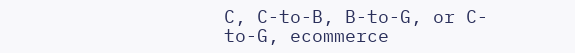C, C-to-B, B-to-G, or C-to-G, ecommerce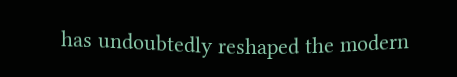has undoubtedly reshaped the modern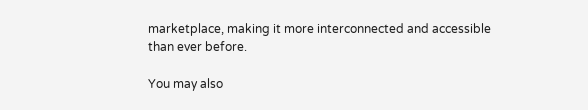marketplace, making it more interconnected and accessible than ever before.

You may also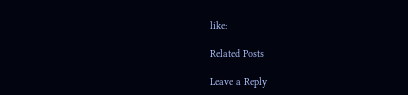like:

Related Posts

Leave a Reply